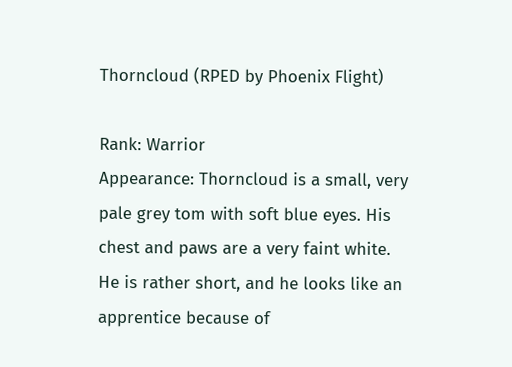Thorncloud (RPED by Phoenix Flight)

Rank: Warrior
Appearance: Thorncloud is a small, very pale grey tom with soft blue eyes. His chest and paws are a very faint white. He is rather short, and he looks like an apprentice because of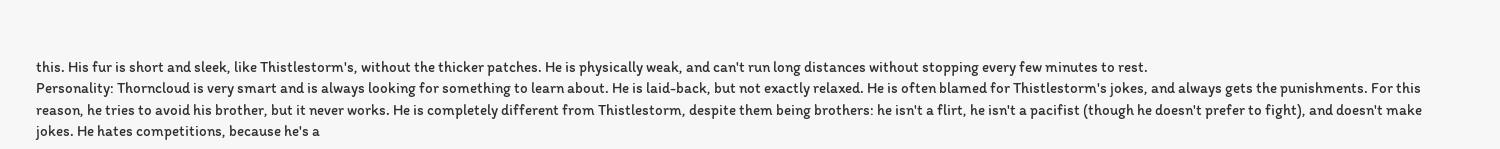this. His fur is short and sleek, like Thistlestorm's, without the thicker patches. He is physically weak, and can't run long distances without stopping every few minutes to rest.
Personality: Thorncloud is very smart and is always looking for something to learn about. He is laid-back, but not exactly relaxed. He is often blamed for Thistlestorm's jokes, and always gets the punishments. For this reason, he tries to avoid his brother, but it never works. He is completely different from Thistlestorm, despite them being brothers: he isn't a flirt, he isn't a pacifist (though he doesn't prefer to fight), and doesn't make jokes. He hates competitions, because he's a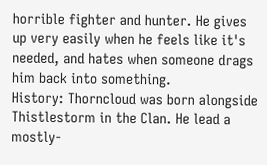horrible fighter and hunter. He gives up very easily when he feels like it's needed, and hates when someone drags him back into something.
History: Thorncloud was born alongside Thistlestorm in the Clan. He lead a mostly-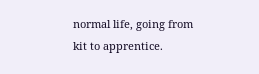normal life, going from kit to apprentice.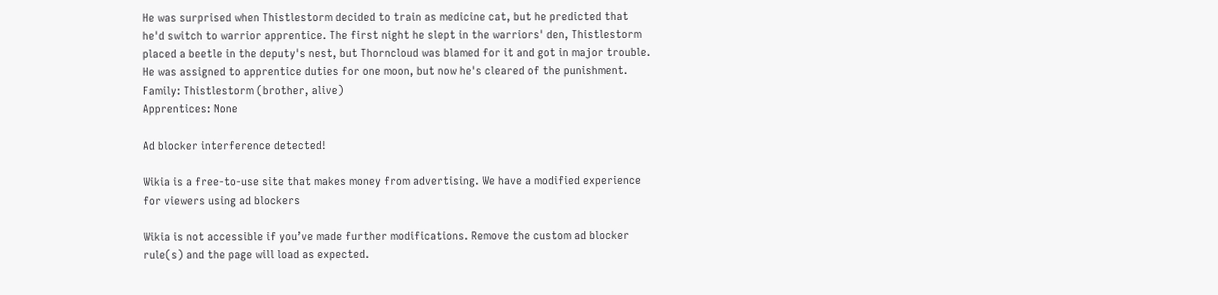He was surprised when Thistlestorm decided to train as medicine cat, but he predicted that he'd switch to warrior apprentice. The first night he slept in the warriors' den, Thistlestorm placed a beetle in the deputy's nest, but Thorncloud was blamed for it and got in major trouble. He was assigned to apprentice duties for one moon, but now he's cleared of the punishment.
Family: Thistlestorm (brother, alive)
Apprentices: None

Ad blocker interference detected!

Wikia is a free-to-use site that makes money from advertising. We have a modified experience for viewers using ad blockers

Wikia is not accessible if you’ve made further modifications. Remove the custom ad blocker rule(s) and the page will load as expected.